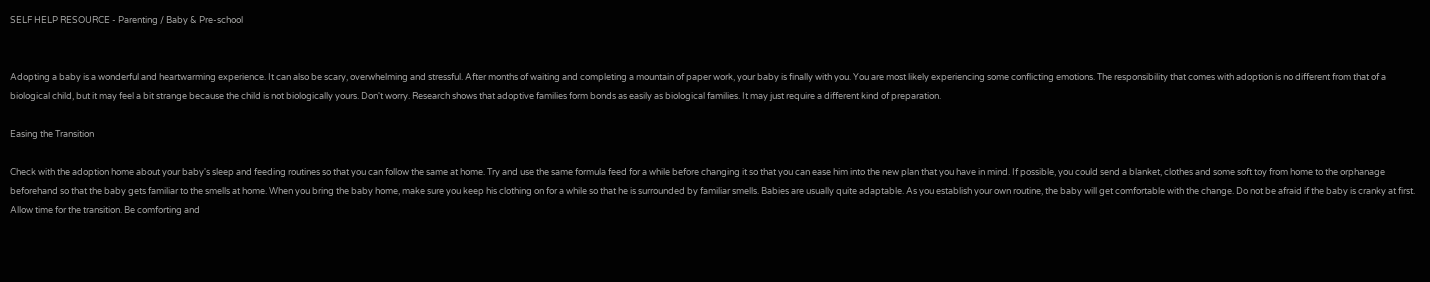SELF HELP RESOURCE - Parenting / Baby & Pre-school


Adopting a baby is a wonderful and heartwarming experience. It can also be scary, overwhelming and stressful. After months of waiting and completing a mountain of paper work, your baby is finally with you. You are most likely experiencing some conflicting emotions. The responsibility that comes with adoption is no different from that of a biological child, but it may feel a bit strange because the child is not biologically yours. Don't worry. Research shows that adoptive families form bonds as easily as biological families. It may just require a different kind of preparation.

Easing the Transition

Check with the adoption home about your baby's sleep and feeding routines so that you can follow the same at home. Try and use the same formula feed for a while before changing it so that you can ease him into the new plan that you have in mind. If possible, you could send a blanket, clothes and some soft toy from home to the orphanage beforehand so that the baby gets familiar to the smells at home. When you bring the baby home, make sure you keep his clothing on for a while so that he is surrounded by familiar smells. Babies are usually quite adaptable. As you establish your own routine, the baby will get comfortable with the change. Do not be afraid if the baby is cranky at first. Allow time for the transition. Be comforting and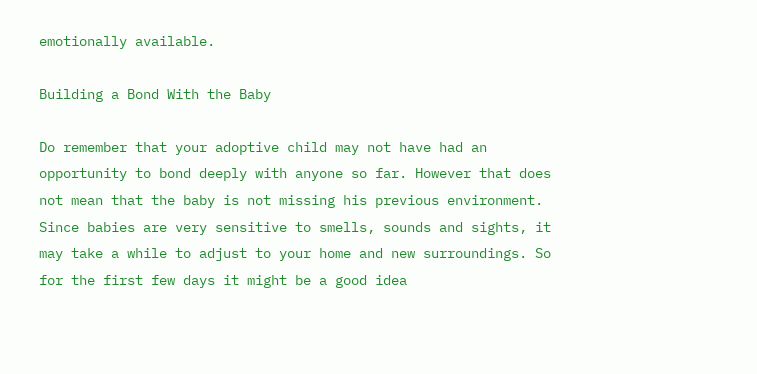emotionally available.

Building a Bond With the Baby

Do remember that your adoptive child may not have had an opportunity to bond deeply with anyone so far. However that does not mean that the baby is not missing his previous environment. Since babies are very sensitive to smells, sounds and sights, it may take a while to adjust to your home and new surroundings. So for the first few days it might be a good idea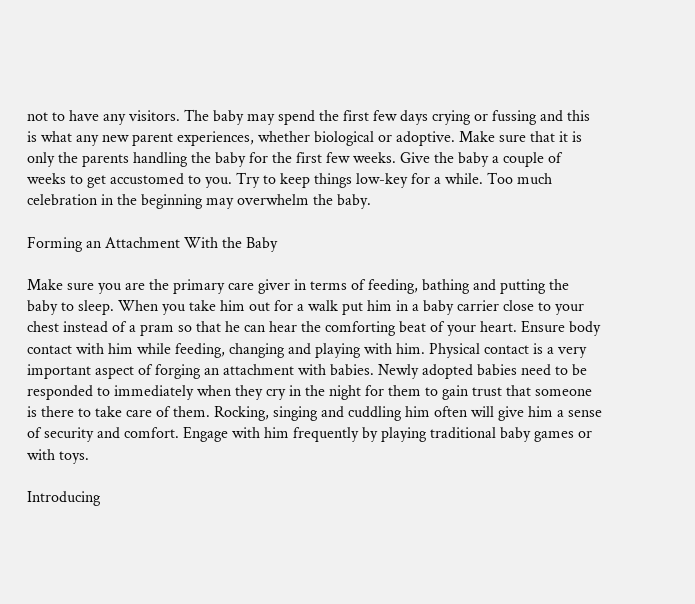not to have any visitors. The baby may spend the first few days crying or fussing and this is what any new parent experiences, whether biological or adoptive. Make sure that it is only the parents handling the baby for the first few weeks. Give the baby a couple of weeks to get accustomed to you. Try to keep things low-key for a while. Too much celebration in the beginning may overwhelm the baby.

Forming an Attachment With the Baby

Make sure you are the primary care giver in terms of feeding, bathing and putting the baby to sleep. When you take him out for a walk put him in a baby carrier close to your chest instead of a pram so that he can hear the comforting beat of your heart. Ensure body contact with him while feeding, changing and playing with him. Physical contact is a very important aspect of forging an attachment with babies. Newly adopted babies need to be responded to immediately when they cry in the night for them to gain trust that someone is there to take care of them. Rocking, singing and cuddling him often will give him a sense of security and comfort. Engage with him frequently by playing traditional baby games or with toys.

Introducing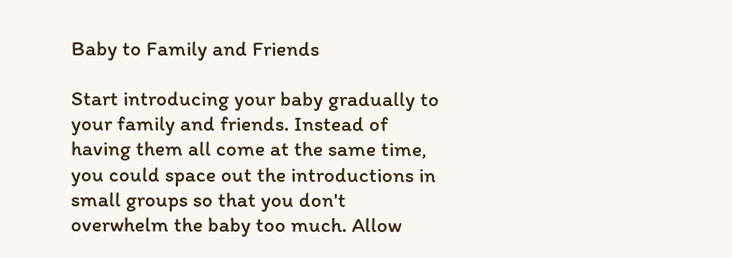Baby to Family and Friends

Start introducing your baby gradually to your family and friends. Instead of having them all come at the same time, you could space out the introductions in small groups so that you don't overwhelm the baby too much. Allow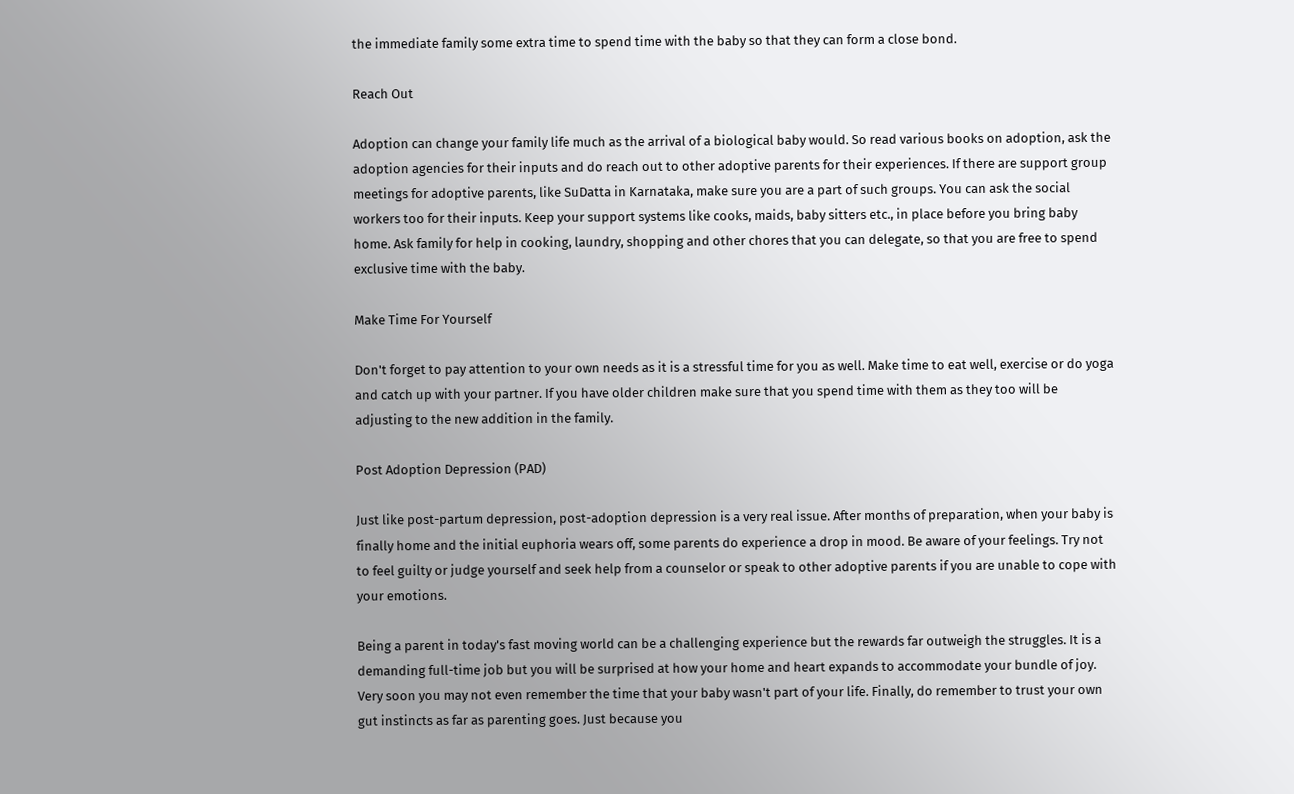the immediate family some extra time to spend time with the baby so that they can form a close bond.

Reach Out

Adoption can change your family life much as the arrival of a biological baby would. So read various books on adoption, ask the adoption agencies for their inputs and do reach out to other adoptive parents for their experiences. If there are support group meetings for adoptive parents, like SuDatta in Karnataka, make sure you are a part of such groups. You can ask the social workers too for their inputs. Keep your support systems like cooks, maids, baby sitters etc., in place before you bring baby home. Ask family for help in cooking, laundry, shopping and other chores that you can delegate, so that you are free to spend exclusive time with the baby.

Make Time For Yourself

Don't forget to pay attention to your own needs as it is a stressful time for you as well. Make time to eat well, exercise or do yoga and catch up with your partner. If you have older children make sure that you spend time with them as they too will be adjusting to the new addition in the family.

Post Adoption Depression (PAD)

Just like post-partum depression, post-adoption depression is a very real issue. After months of preparation, when your baby is finally home and the initial euphoria wears off, some parents do experience a drop in mood. Be aware of your feelings. Try not to feel guilty or judge yourself and seek help from a counselor or speak to other adoptive parents if you are unable to cope with your emotions.

Being a parent in today's fast moving world can be a challenging experience but the rewards far outweigh the struggles. It is a demanding full-time job but you will be surprised at how your home and heart expands to accommodate your bundle of joy. Very soon you may not even remember the time that your baby wasn't part of your life. Finally, do remember to trust your own gut instincts as far as parenting goes. Just because you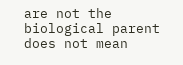are not the biological parent does not mean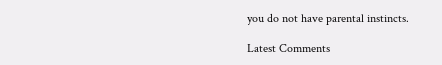you do not have parental instincts.

Latest Comments